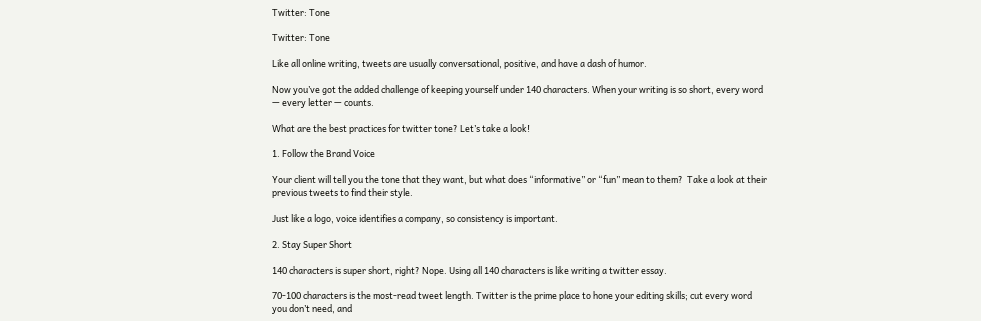Twitter: Tone

Twitter: Tone

Like all online writing, tweets are usually conversational, positive, and have a dash of humor.

Now you’ve got the added challenge of keeping yourself under 140 characters. When your writing is so short, every word — every letter — counts.

What are the best practices for twitter tone? Let’s take a look!

1. Follow the Brand Voice

Your client will tell you the tone that they want, but what does “informative” or “fun” mean to them?  Take a look at their previous tweets to find their style.

Just like a logo, voice identifies a company, so consistency is important.

2. Stay Super Short

140 characters is super short, right? Nope. Using all 140 characters is like writing a twitter essay.

70-100 characters is the most-read tweet length. Twitter is the prime place to hone your editing skills; cut every word you don’t need, and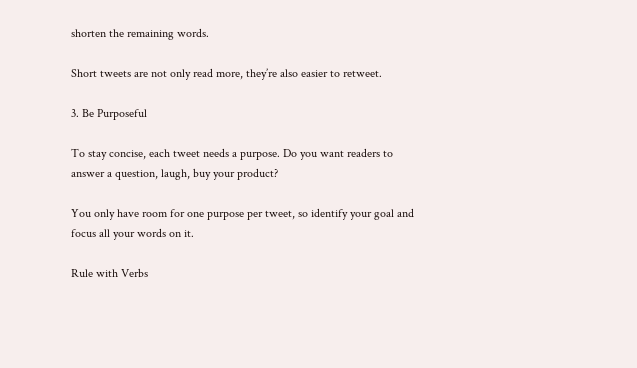shorten the remaining words.

Short tweets are not only read more, they’re also easier to retweet.

3. Be Purposeful

To stay concise, each tweet needs a purpose. Do you want readers to answer a question, laugh, buy your product?

You only have room for one purpose per tweet, so identify your goal and focus all your words on it.

Rule with Verbs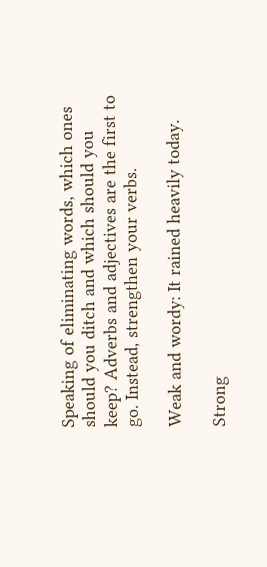Speaking of eliminating words, which ones should you ditch and which should you keep? Adverbs and adjectives are the first to go. Instead, strengthen your verbs.

Weak and wordy: It rained heavily today.

Strong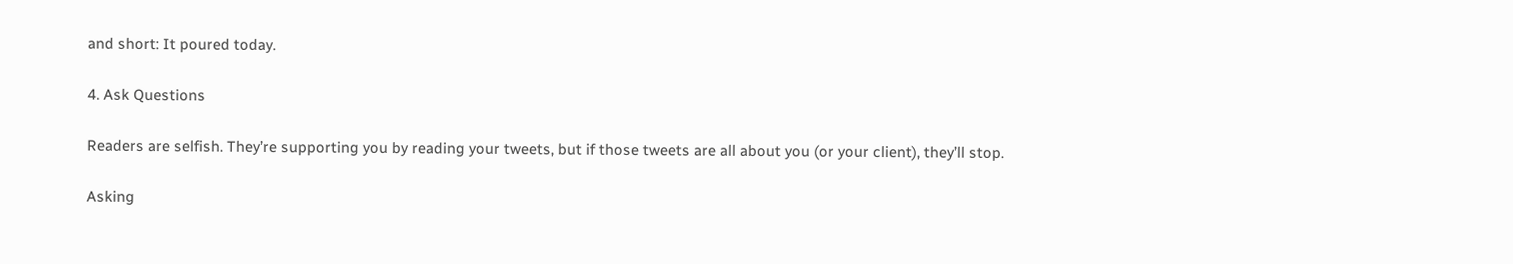and short: It poured today.

4. Ask Questions

Readers are selfish. They’re supporting you by reading your tweets, but if those tweets are all about you (or your client), they’ll stop.

Asking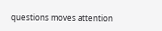questions moves attention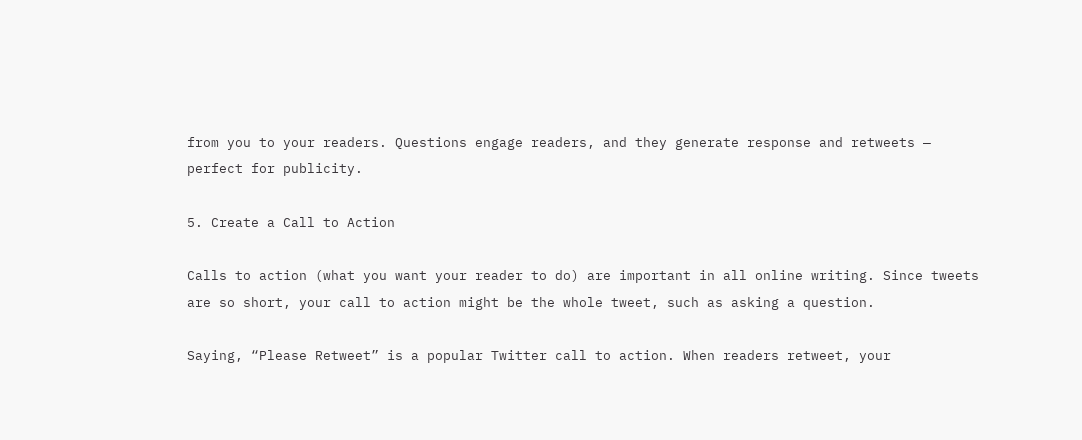from you to your readers. Questions engage readers, and they generate response and retweets — perfect for publicity.

5. Create a Call to Action

Calls to action (what you want your reader to do) are important in all online writing. Since tweets are so short, your call to action might be the whole tweet, such as asking a question.

Saying, “Please Retweet” is a popular Twitter call to action. When readers retweet, your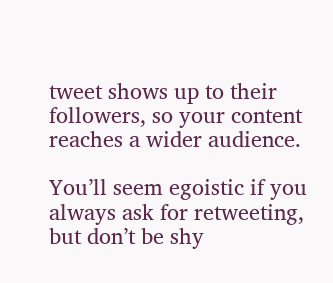tweet shows up to their followers, so your content reaches a wider audience.

You’ll seem egoistic if you always ask for retweeting, but don’t be shy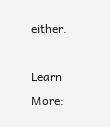either.

Learn More: